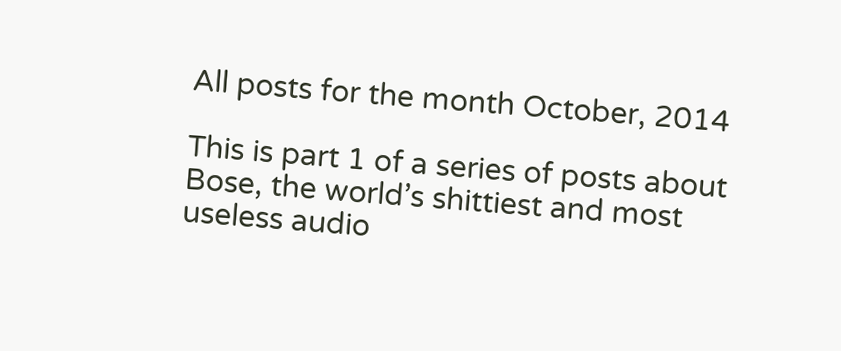All posts for the month October, 2014

This is part 1 of a series of posts about Bose, the world’s shittiest and most useless audio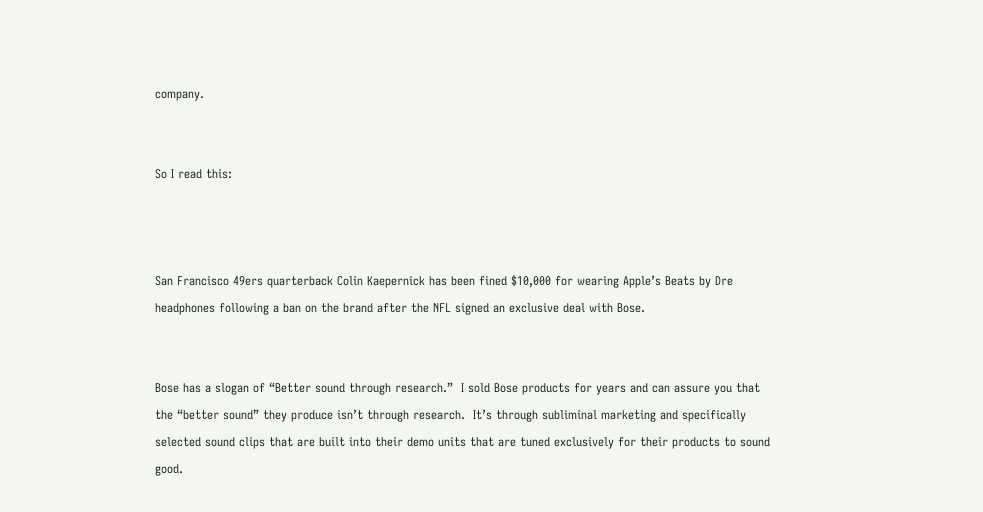company.


So I read this:



San Francisco 49ers quarterback Colin Kaepernick has been fined $10,000 for wearing Apple’s Beats by Dre headphones following a ban on the brand after the NFL signed an exclusive deal with Bose.


Bose has a slogan of “Better sound through research.”  I sold Bose products for years and can assure you that the “better sound” they produce isn’t through research.  It’s through subliminal marketing and specifically selected sound clips that are built into their demo units that are tuned exclusively for their products to sound good.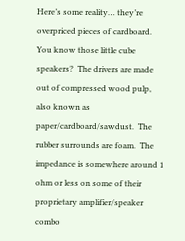Here’s some reality… they’re overpriced pieces of cardboard.  You know those little cube speakers?  The drivers are made out of compressed wood pulp, also known as paper/cardboard/sawdust.  The rubber surrounds are foam.  The impedance is somewhere around 1 ohm or less on some of their proprietary amplifier/speaker combo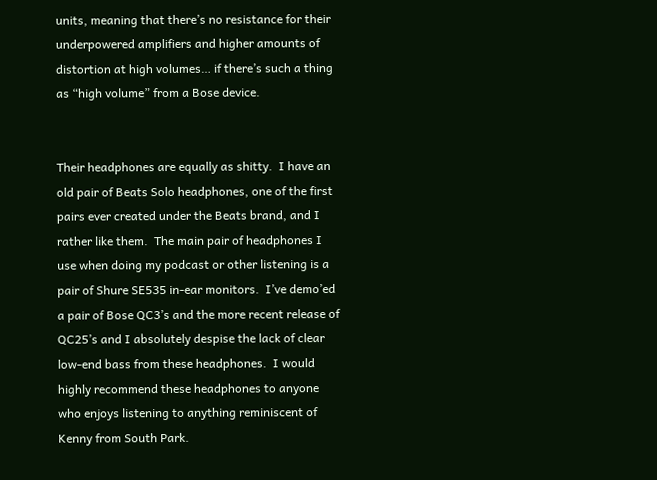units, meaning that there’s no resistance for their underpowered amplifiers and higher amounts of distortion at high volumes… if there’s such a thing as “high volume” from a Bose device.


Their headphones are equally as shitty.  I have an old pair of Beats Solo headphones, one of the first pairs ever created under the Beats brand, and I rather like them.  The main pair of headphones I use when doing my podcast or other listening is a pair of Shure SE535 in-ear monitors.  I’ve demo’ed a pair of Bose QC3’s and the more recent release of QC25’s and I absolutely despise the lack of clear low-end bass from these headphones.  I would highly recommend these headphones to anyone who enjoys listening to anything reminiscent of Kenny from South Park.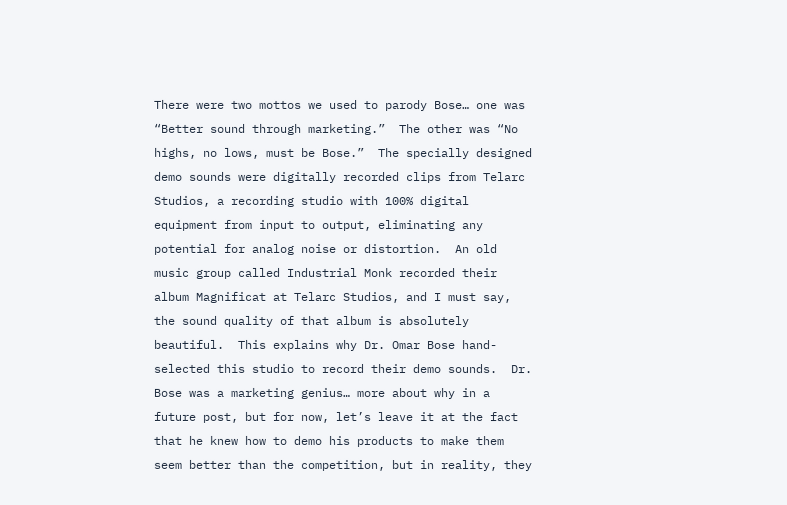There were two mottos we used to parody Bose… one was “Better sound through marketing.”  The other was “No highs, no lows, must be Bose.”  The specially designed demo sounds were digitally recorded clips from Telarc Studios, a recording studio with 100% digital equipment from input to output, eliminating any potential for analog noise or distortion.  An old music group called Industrial Monk recorded their album Magnificat at Telarc Studios, and I must say, the sound quality of that album is absolutely beautiful.  This explains why Dr. Omar Bose hand-selected this studio to record their demo sounds.  Dr. Bose was a marketing genius… more about why in a future post, but for now, let’s leave it at the fact that he knew how to demo his products to make them seem better than the competition, but in reality, they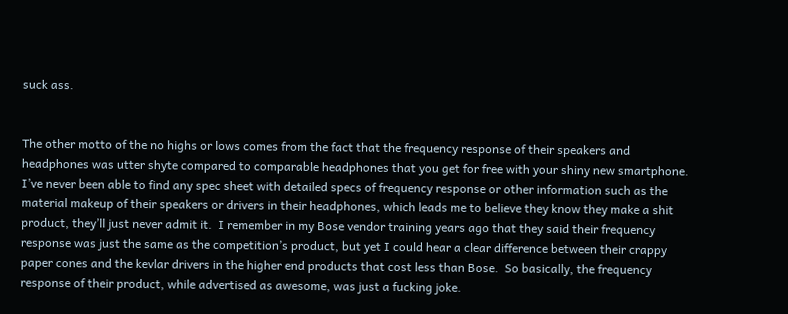suck ass.


The other motto of the no highs or lows comes from the fact that the frequency response of their speakers and headphones was utter shyte compared to comparable headphones that you get for free with your shiny new smartphone.  I’ve never been able to find any spec sheet with detailed specs of frequency response or other information such as the material makeup of their speakers or drivers in their headphones, which leads me to believe they know they make a shit product, they’ll just never admit it.  I remember in my Bose vendor training years ago that they said their frequency response was just the same as the competition’s product, but yet I could hear a clear difference between their crappy paper cones and the kevlar drivers in the higher end products that cost less than Bose.  So basically, the frequency response of their product, while advertised as awesome, was just a fucking joke.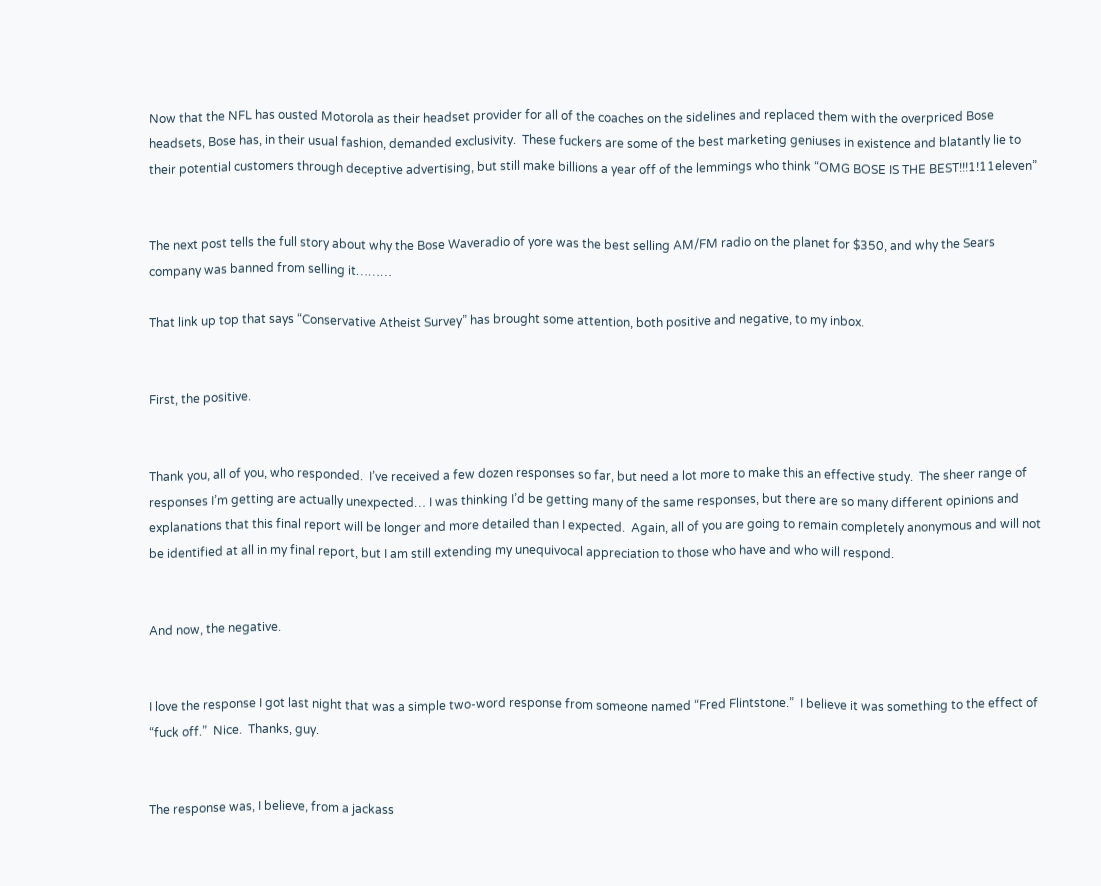Now that the NFL has ousted Motorola as their headset provider for all of the coaches on the sidelines and replaced them with the overpriced Bose headsets, Bose has, in their usual fashion, demanded exclusivity.  These fuckers are some of the best marketing geniuses in existence and blatantly lie to their potential customers through deceptive advertising, but still make billions a year off of the lemmings who think “OMG BOSE IS THE BEST!!!1!11eleven”


The next post tells the full story about why the Bose Waveradio of yore was the best selling AM/FM radio on the planet for $350, and why the Sears company was banned from selling it………

That link up top that says “Conservative Atheist Survey” has brought some attention, both positive and negative, to my inbox.


First, the positive.


Thank you, all of you, who responded.  I’ve received a few dozen responses so far, but need a lot more to make this an effective study.  The sheer range of responses I’m getting are actually unexpected… I was thinking I’d be getting many of the same responses, but there are so many different opinions and explanations that this final report will be longer and more detailed than I expected.  Again, all of you are going to remain completely anonymous and will not be identified at all in my final report, but I am still extending my unequivocal appreciation to those who have and who will respond.


And now, the negative.


I love the response I got last night that was a simple two-word response from someone named “Fred Flintstone.”  I believe it was something to the effect of “fuck off.”  Nice.  Thanks, guy.


The response was, I believe, from a jackass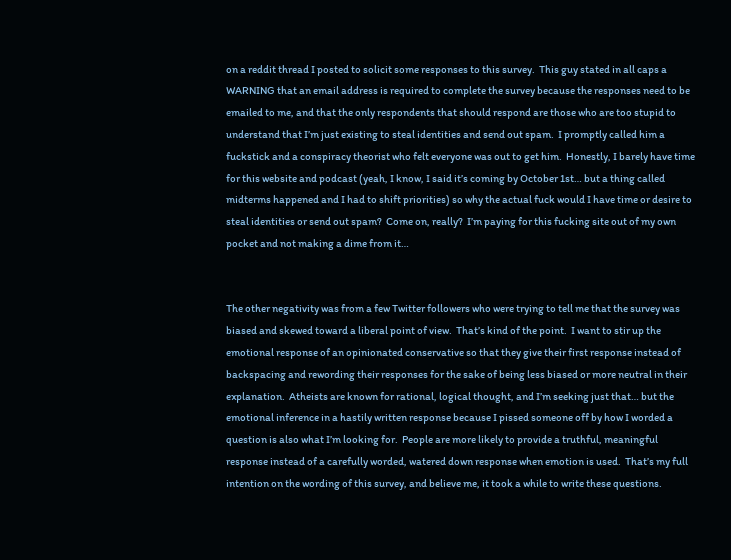on a reddit thread I posted to solicit some responses to this survey.  This guy stated in all caps a WARNING that an email address is required to complete the survey because the responses need to be emailed to me, and that the only respondents that should respond are those who are too stupid to understand that I’m just existing to steal identities and send out spam.  I promptly called him a fuckstick and a conspiracy theorist who felt everyone was out to get him.  Honestly, I barely have time for this website and podcast (yeah, I know, I said it’s coming by October 1st… but a thing called midterms happened and I had to shift priorities) so why the actual fuck would I have time or desire to steal identities or send out spam?  Come on, really?  I’m paying for this fucking site out of my own pocket and not making a dime from it…


The other negativity was from a few Twitter followers who were trying to tell me that the survey was biased and skewed toward a liberal point of view.  That’s kind of the point.  I want to stir up the emotional response of an opinionated conservative so that they give their first response instead of backspacing and rewording their responses for the sake of being less biased or more neutral in their explanation.  Atheists are known for rational, logical thought, and I’m seeking just that… but the emotional inference in a hastily written response because I pissed someone off by how I worded a question is also what I’m looking for.  People are more likely to provide a truthful, meaningful response instead of a carefully worded, watered down response when emotion is used.  That’s my full intention on the wording of this survey, and believe me, it took a while to write these questions.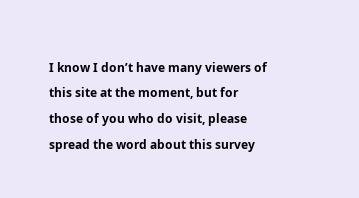I know I don’t have many viewers of this site at the moment, but for those of you who do visit, please spread the word about this survey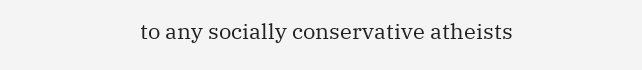to any socially conservative atheists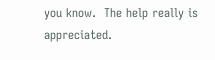you know.  The help really is appreciated.